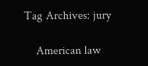Tag Archives: jury

    American law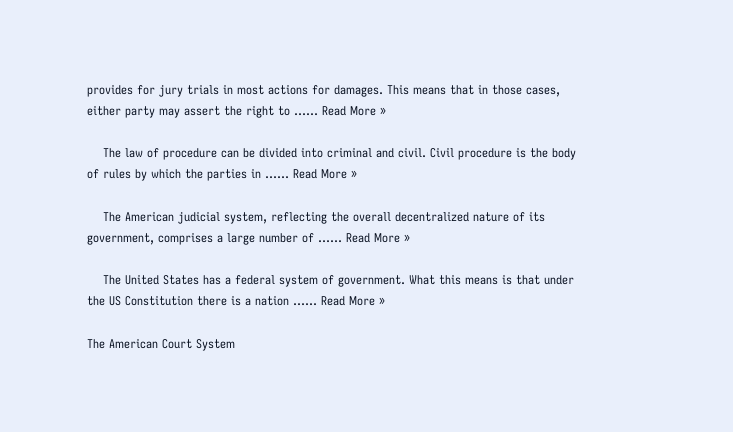provides for jury trials in most actions for damages. This means that in those cases, either party may assert the right to …… Read More »

    The law of procedure can be divided into criminal and civil. Civil procedure is the body of rules by which the parties in …… Read More »

    The American judicial system, reflecting the overall decentralized nature of its government, comprises a large number of …… Read More »

    The United States has a federal system of government. What this means is that under the US Constitution there is a nation …… Read More »

The American Court System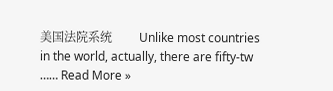美国法院系统         Unlike most countries in the world, actually, there are fifty-tw …… Read More »